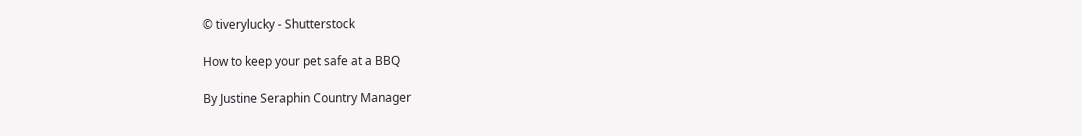© tiverylucky - Shutterstock

How to keep your pet safe at a BBQ

By Justine Seraphin Country Manager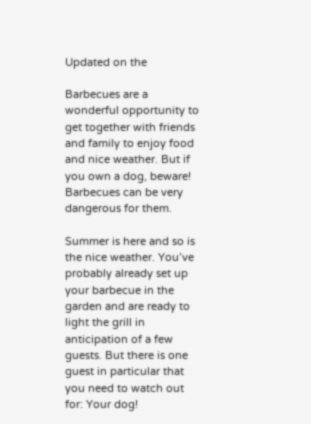Updated on the

Barbecues are a wonderful opportunity to get together with friends and family to enjoy food and nice weather. But if you own a dog, beware! Barbecues can be very dangerous for them.

Summer is here and so is the nice weather. You’ve probably already set up your barbecue in the garden and are ready to light the grill in anticipation of a few guests. But there is one guest in particular that you need to watch out for: Your dog!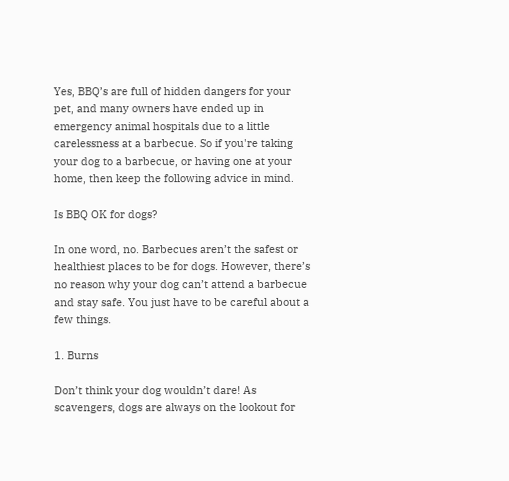Yes, BBQ’s are full of hidden dangers for your pet, and many owners have ended up in emergency animal hospitals due to a little carelessness at a barbecue. So if you're taking your dog to a barbecue, or having one at your home, then keep the following advice in mind.

Is BBQ OK for dogs?

In one word, no. Barbecues aren’t the safest or healthiest places to be for dogs. However, there’s no reason why your dog can’t attend a barbecue and stay safe. You just have to be careful about a few things.

1. Burns

Don’t think your dog wouldn’t dare! As scavengers, dogs are always on the lookout for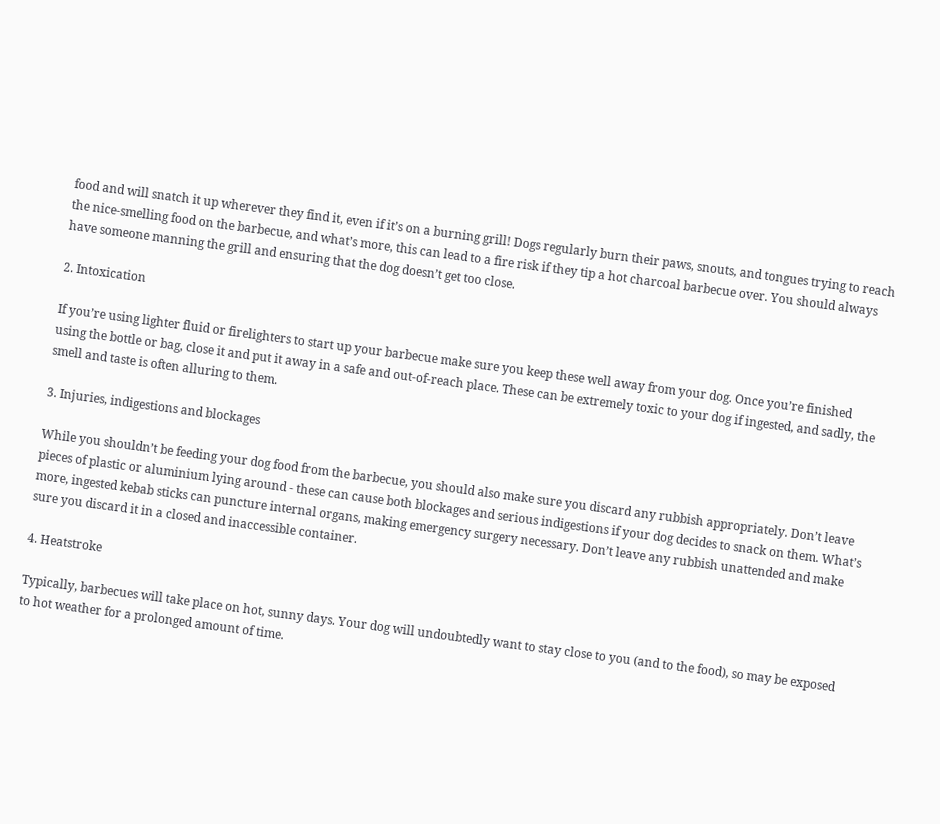food and will snatch it up wherever they find it, even if it’s on a burning grill! Dogs regularly burn their paws, snouts, and tongues trying to reach the nice-smelling food on the barbecue, and what’s more, this can lead to a fire risk if they tip a hot charcoal barbecue over. You should always have someone manning the grill and ensuring that the dog doesn’t get too close.

2. Intoxication

If you’re using lighter fluid or firelighters to start up your barbecue make sure you keep these well away from your dog. Once you’re finished using the bottle or bag, close it and put it away in a safe and out-of-reach place. These can be extremely toxic to your dog if ingested, and sadly, the smell and taste is often alluring to them.

3. Injuries, indigestions and blockages

While you shouldn’t be feeding your dog food from the barbecue, you should also make sure you discard any rubbish appropriately. Don’t leave pieces of plastic or aluminium lying around - these can cause both blockages and serious indigestions if your dog decides to snack on them. What’s more, ingested kebab sticks can puncture internal organs, making emergency surgery necessary. Don’t leave any rubbish unattended and make sure you discard it in a closed and inaccessible container.

4. Heatstroke

Typically, barbecues will take place on hot, sunny days. Your dog will undoubtedly want to stay close to you (and to the food), so may be exposed to hot weather for a prolonged amount of time.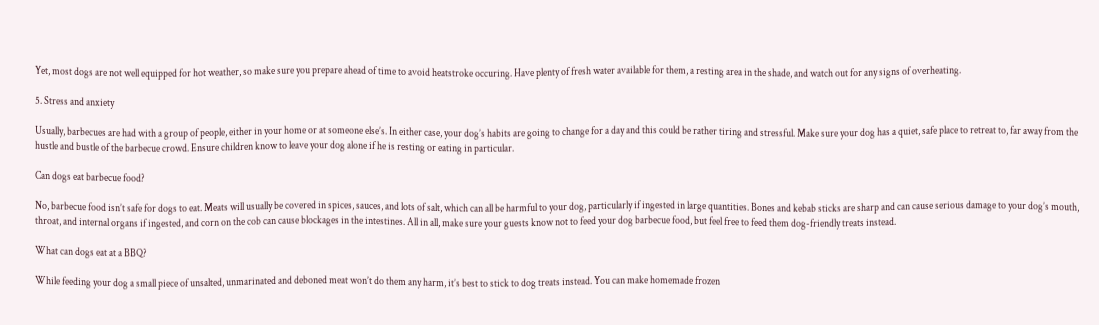Yet, most dogs are not well equipped for hot weather, so make sure you prepare ahead of time to avoid heatstroke occuring. Have plenty of fresh water available for them, a resting area in the shade, and watch out for any signs of overheating.

5. Stress and anxiety

Usually, barbecues are had with a group of people, either in your home or at someone else’s. In either case, your dog’s habits are going to change for a day and this could be rather tiring and stressful. Make sure your dog has a quiet, safe place to retreat to, far away from the hustle and bustle of the barbecue crowd. Ensure children know to leave your dog alone if he is resting or eating in particular.

Can dogs eat barbecue food?

No, barbecue food isn’t safe for dogs to eat. Meats will usually be covered in spices, sauces, and lots of salt, which can all be harmful to your dog, particularly if ingested in large quantities. Bones and kebab sticks are sharp and can cause serious damage to your dog’s mouth, throat, and internal organs if ingested, and corn on the cob can cause blockages in the intestines. All in all, make sure your guests know not to feed your dog barbecue food, but feel free to feed them dog-friendly treats instead.

What can dogs eat at a BBQ?

While feeding your dog a small piece of unsalted, unmarinated and deboned meat won’t do them any harm, it’s best to stick to dog treats instead. You can make homemade frozen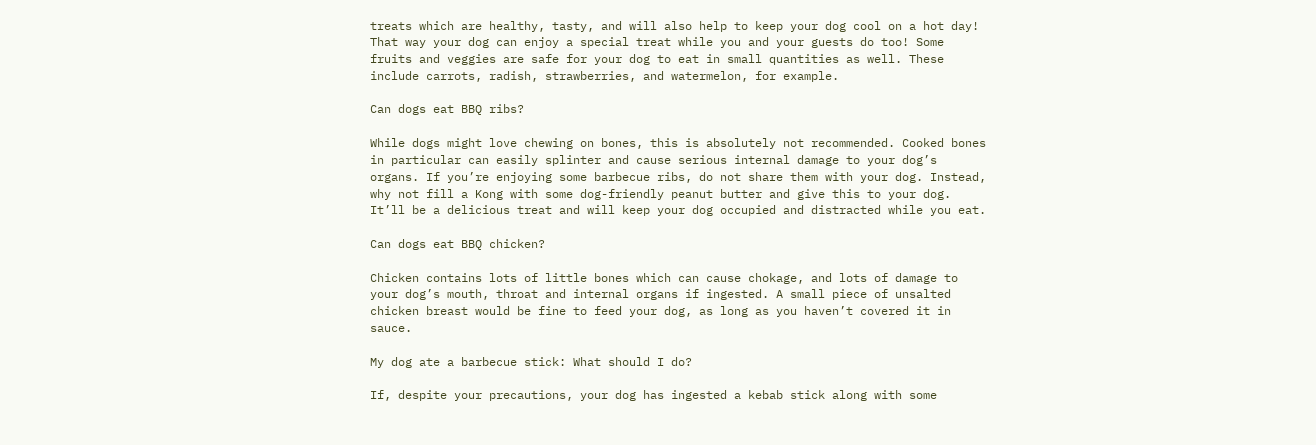treats which are healthy, tasty, and will also help to keep your dog cool on a hot day! That way your dog can enjoy a special treat while you and your guests do too! Some fruits and veggies are safe for your dog to eat in small quantities as well. These include carrots, radish, strawberries, and watermelon, for example.

Can dogs eat BBQ ribs?

While dogs might love chewing on bones, this is absolutely not recommended. Cooked bones in particular can easily splinter and cause serious internal damage to your dog’s organs. If you’re enjoying some barbecue ribs, do not share them with your dog. Instead, why not fill a Kong with some dog-friendly peanut butter and give this to your dog. It’ll be a delicious treat and will keep your dog occupied and distracted while you eat.

Can dogs eat BBQ chicken?

Chicken contains lots of little bones which can cause chokage, and lots of damage to your dog’s mouth, throat and internal organs if ingested. A small piece of unsalted chicken breast would be fine to feed your dog, as long as you haven’t covered it in sauce.

My dog ate a barbecue stick: What should I do?

If, despite your precautions, your dog has ingested a kebab stick along with some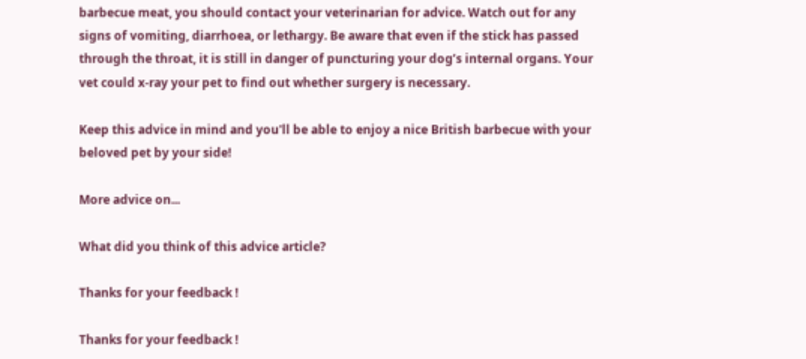barbecue meat, you should contact your veterinarian for advice. Watch out for any signs of vomiting, diarrhoea, or lethargy. Be aware that even if the stick has passed through the throat, it is still in danger of puncturing your dog’s internal organs. Your vet could x-ray your pet to find out whether surgery is necessary.

Keep this advice in mind and you'll be able to enjoy a nice British barbecue with your beloved pet by your side!

More advice on...

What did you think of this advice article?

Thanks for your feedback !

Thanks for your feedback !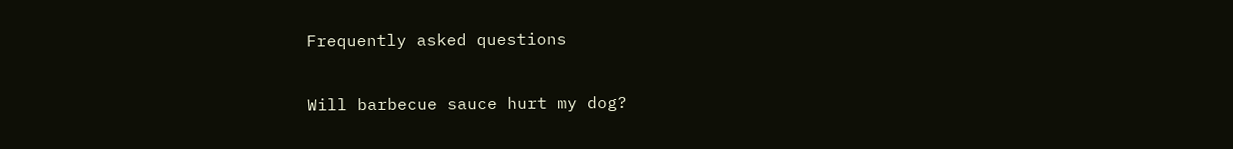Frequently asked questions

Will barbecue sauce hurt my dog?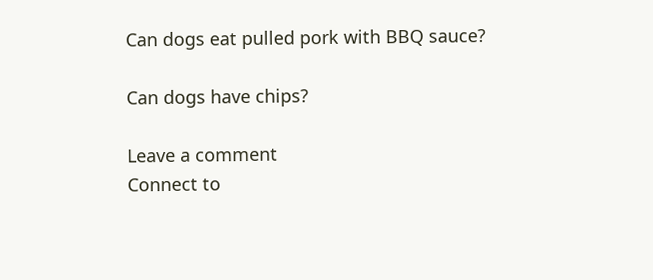Can dogs eat pulled pork with BBQ sauce?

Can dogs have chips?

Leave a comment
Connect to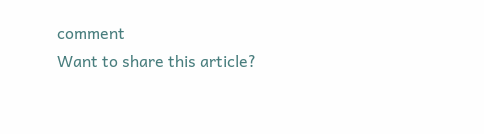comment
Want to share this article?